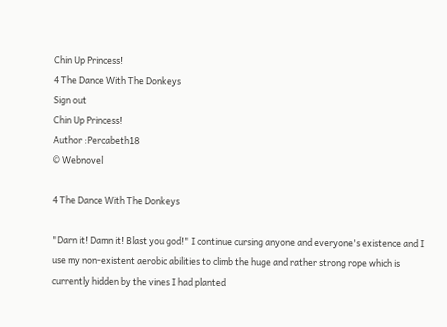Chin Up Princess!
4 The Dance With The Donkeys
Sign out
Chin Up Princess!
Author :Percabeth18
© Webnovel

4 The Dance With The Donkeys

"Darn it! Damn it! Blast you god!" I continue cursing anyone and everyone's existence and I use my non-existent aerobic abilities to climb the huge and rather strong rope which is currently hidden by the vines I had planted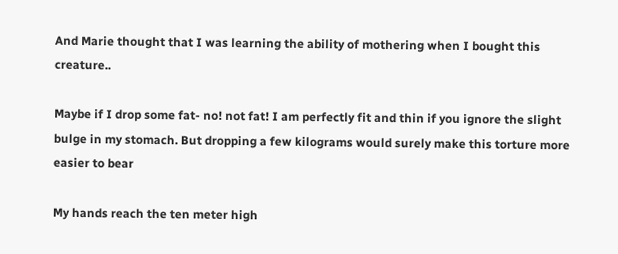And Marie thought that I was learning the ability of mothering when I bought this creature..

Maybe if I drop some fat- no! not fat! I am perfectly fit and thin if you ignore the slight bulge in my stomach. But dropping a few kilograms would surely make this torture more easier to bear

My hands reach the ten meter high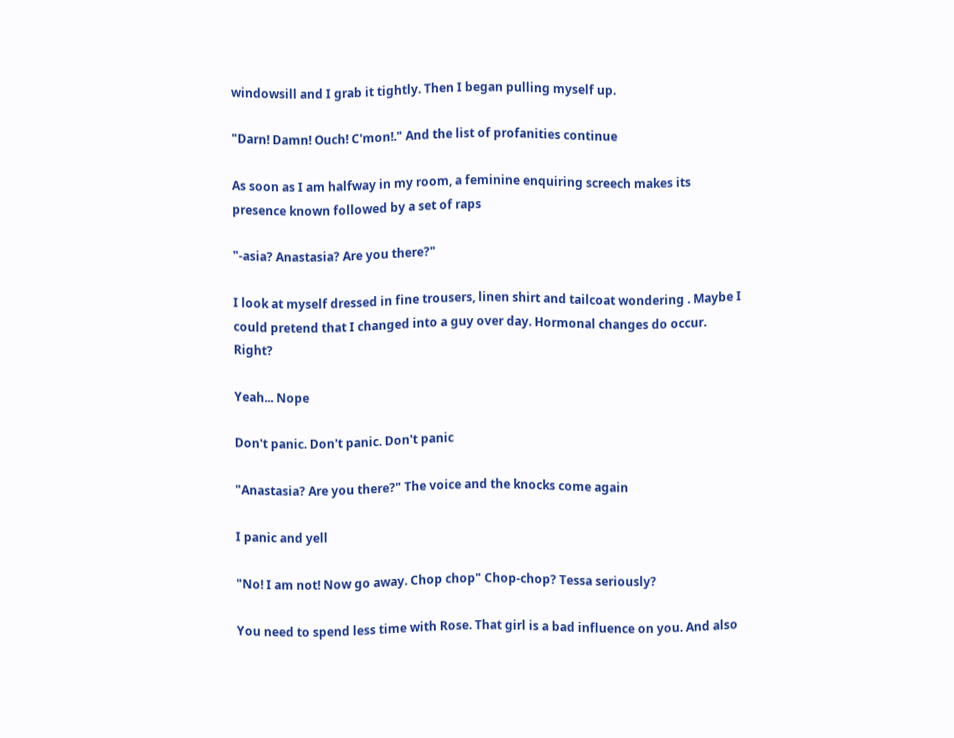windowsill and I grab it tightly. Then I began pulling myself up.

"Darn! Damn! Ouch! C'mon!." And the list of profanities continue

As soon as I am halfway in my room, a feminine enquiring screech makes its presence known followed by a set of raps

"-asia? Anastasia? Are you there?"

I look at myself dressed in fine trousers, linen shirt and tailcoat wondering . Maybe I could pretend that I changed into a guy over day. Hormonal changes do occur. Right?

Yeah... Nope

Don't panic. Don't panic. Don't panic

"Anastasia? Are you there?" The voice and the knocks come again

I panic and yell

"No! I am not! Now go away. Chop chop" Chop-chop? Tessa seriously?

You need to spend less time with Rose. That girl is a bad influence on you. And also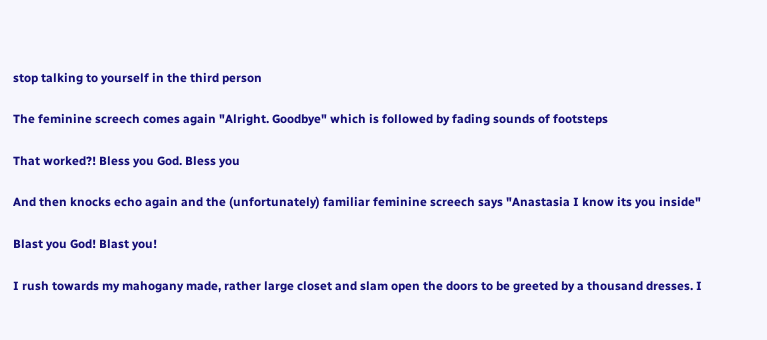stop talking to yourself in the third person

The feminine screech comes again "Alright. Goodbye" which is followed by fading sounds of footsteps

That worked?! Bless you God. Bless you

And then knocks echo again and the (unfortunately) familiar feminine screech says "Anastasia I know its you inside"

Blast you God! Blast you!

I rush towards my mahogany made, rather large closet and slam open the doors to be greeted by a thousand dresses. I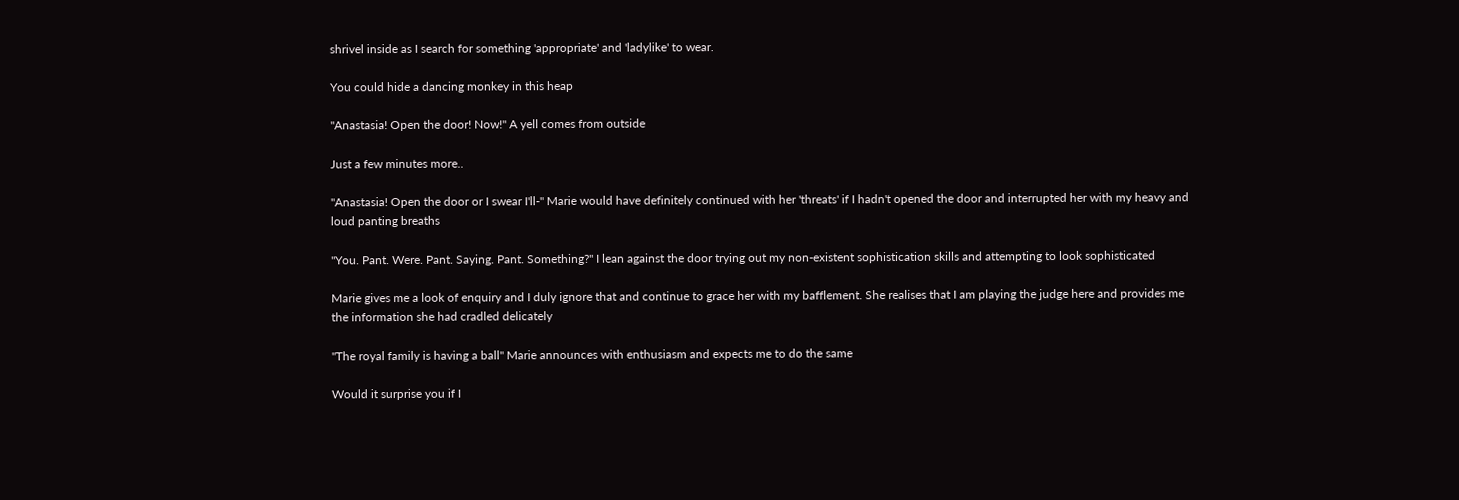shrivel inside as I search for something 'appropriate' and 'ladylike' to wear.

You could hide a dancing monkey in this heap

"Anastasia! Open the door! Now!" A yell comes from outside

Just a few minutes more..

"Anastasia! Open the door or I swear I'll-" Marie would have definitely continued with her 'threats' if I hadn't opened the door and interrupted her with my heavy and loud panting breaths

"You. Pant. Were. Pant. Saying. Pant. Something?" I lean against the door trying out my non-existent sophistication skills and attempting to look sophisticated

Marie gives me a look of enquiry and I duly ignore that and continue to grace her with my bafflement. She realises that I am playing the judge here and provides me the information she had cradled delicately

"The royal family is having a ball" Marie announces with enthusiasm and expects me to do the same

Would it surprise you if I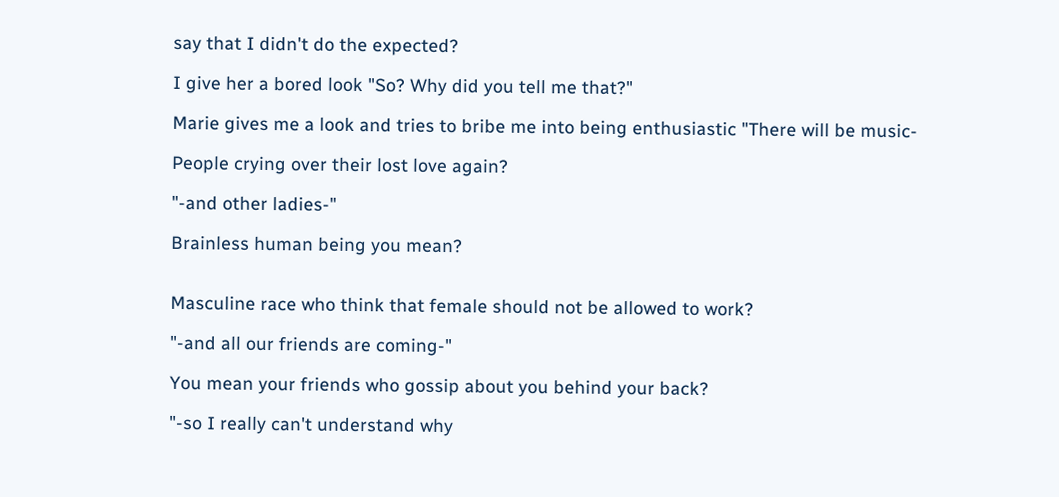say that I didn't do the expected?

I give her a bored look "So? Why did you tell me that?"

Marie gives me a look and tries to bribe me into being enthusiastic "There will be music-

People crying over their lost love again?

"-and other ladies-"

Brainless human being you mean?


Masculine race who think that female should not be allowed to work?

"-and all our friends are coming-"

You mean your friends who gossip about you behind your back?

"-so I really can't understand why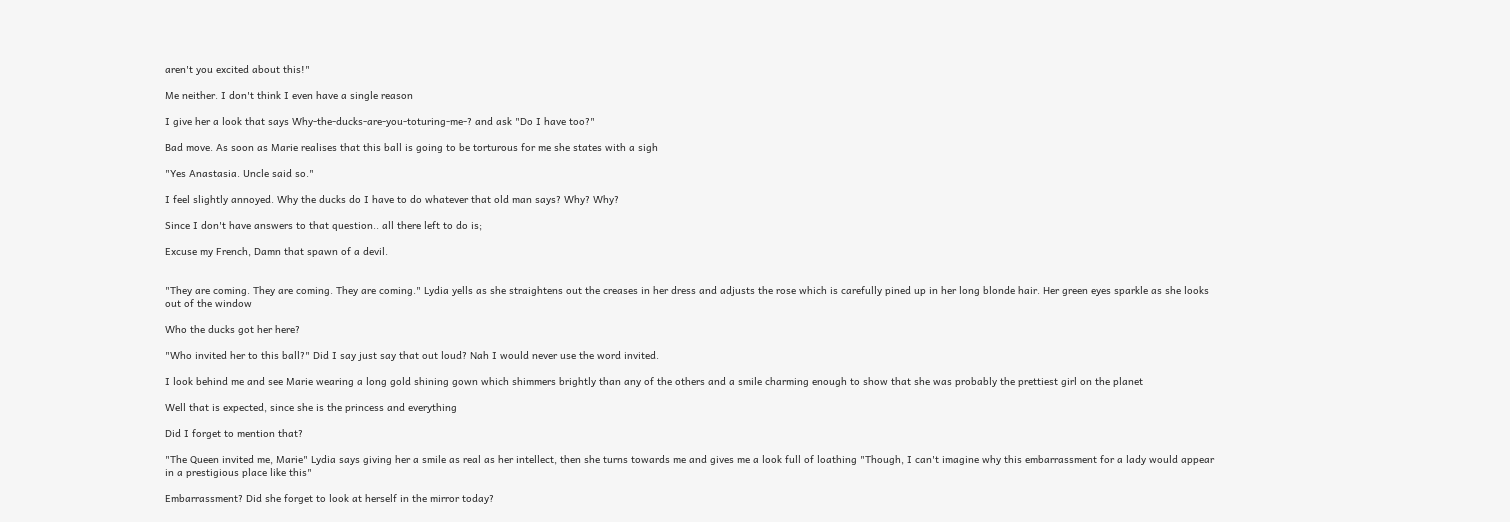aren't you excited about this!"

Me neither. I don't think I even have a single reason

I give her a look that says Why-the-ducks-are-you-toturing-me-? and ask "Do I have too?"

Bad move. As soon as Marie realises that this ball is going to be torturous for me she states with a sigh

"Yes Anastasia. Uncle said so."

I feel slightly annoyed. Why the ducks do I have to do whatever that old man says? Why? Why?

Since I don't have answers to that question.. all there left to do is;

Excuse my French, Damn that spawn of a devil.


"They are coming. They are coming. They are coming." Lydia yells as she straightens out the creases in her dress and adjusts the rose which is carefully pined up in her long blonde hair. Her green eyes sparkle as she looks out of the window

Who the ducks got her here?

"Who invited her to this ball?" Did I say just say that out loud? Nah I would never use the word invited.

I look behind me and see Marie wearing a long gold shining gown which shimmers brightly than any of the others and a smile charming enough to show that she was probably the prettiest girl on the planet

Well that is expected, since she is the princess and everything

Did I forget to mention that?

"The Queen invited me, Marie" Lydia says giving her a smile as real as her intellect, then she turns towards me and gives me a look full of loathing "Though, I can't imagine why this embarrassment for a lady would appear in a prestigious place like this"

Embarrassment? Did she forget to look at herself in the mirror today?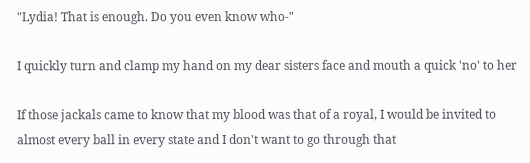"Lydia! That is enough. Do you even know who-"

I quickly turn and clamp my hand on my dear sisters face and mouth a quick 'no' to her

If those jackals came to know that my blood was that of a royal, I would be invited to almost every ball in every state and I don't want to go through that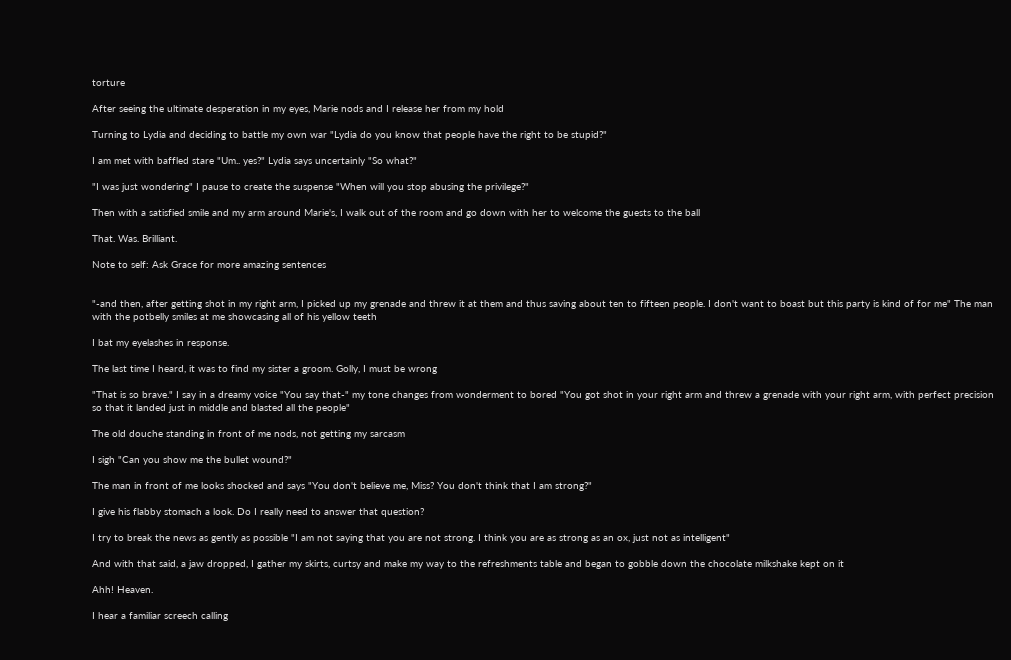torture

After seeing the ultimate desperation in my eyes, Marie nods and I release her from my hold

Turning to Lydia and deciding to battle my own war "Lydia do you know that people have the right to be stupid?"

I am met with baffled stare "Um.. yes?" Lydia says uncertainly "So what?"

"I was just wondering" I pause to create the suspense "When will you stop abusing the privilege?"

Then with a satisfied smile and my arm around Marie's, I walk out of the room and go down with her to welcome the guests to the ball

That. Was. Brilliant.

Note to self: Ask Grace for more amazing sentences


"-and then, after getting shot in my right arm, I picked up my grenade and threw it at them and thus saving about ten to fifteen people. I don't want to boast but this party is kind of for me" The man with the potbelly smiles at me showcasing all of his yellow teeth

I bat my eyelashes in response.

The last time I heard, it was to find my sister a groom. Golly, I must be wrong

"That is so brave." I say in a dreamy voice "You say that-" my tone changes from wonderment to bored "You got shot in your right arm and threw a grenade with your right arm, with perfect precision so that it landed just in middle and blasted all the people"

The old douche standing in front of me nods, not getting my sarcasm

I sigh "Can you show me the bullet wound?"

The man in front of me looks shocked and says "You don't believe me, Miss? You don't think that I am strong?"

I give his flabby stomach a look. Do I really need to answer that question?

I try to break the news as gently as possible "I am not saying that you are not strong. I think you are as strong as an ox, just not as intelligent"

And with that said, a jaw dropped, I gather my skirts, curtsy and make my way to the refreshments table and began to gobble down the chocolate milkshake kept on it

Ahh! Heaven.

I hear a familiar screech calling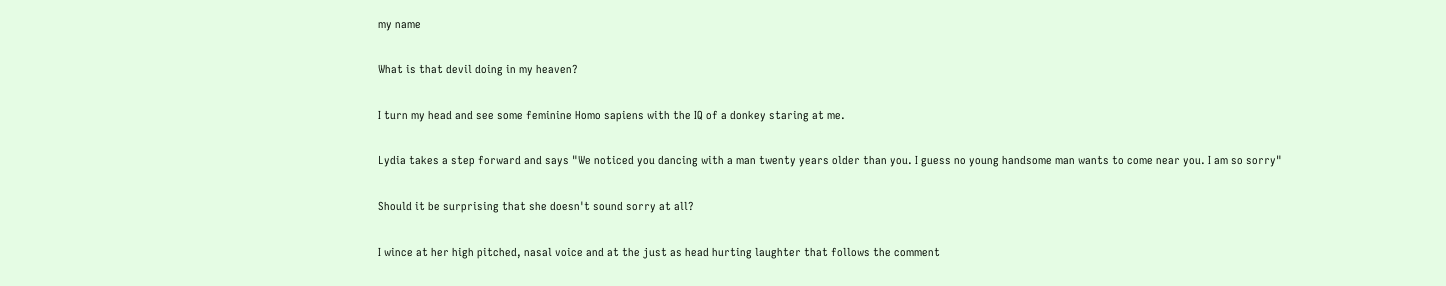my name

What is that devil doing in my heaven?

I turn my head and see some feminine Homo sapiens with the IQ of a donkey staring at me.

Lydia takes a step forward and says "We noticed you dancing with a man twenty years older than you. I guess no young handsome man wants to come near you. I am so sorry"

Should it be surprising that she doesn't sound sorry at all?

I wince at her high pitched, nasal voice and at the just as head hurting laughter that follows the comment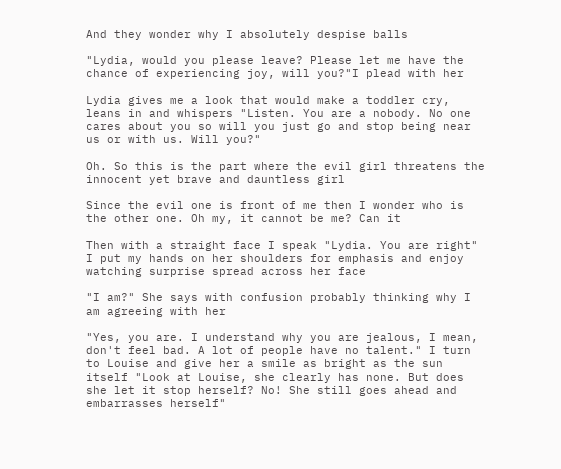And they wonder why I absolutely despise balls

"Lydia, would you please leave? Please let me have the chance of experiencing joy, will you?"I plead with her

Lydia gives me a look that would make a toddler cry, leans in and whispers "Listen. You are a nobody. No one cares about you so will you just go and stop being near us or with us. Will you?"

Oh. So this is the part where the evil girl threatens the innocent yet brave and dauntless girl

Since the evil one is front of me then I wonder who is the other one. Oh my, it cannot be me? Can it

Then with a straight face I speak "Lydia. You are right" I put my hands on her shoulders for emphasis and enjoy watching surprise spread across her face

"I am?" She says with confusion probably thinking why I am agreeing with her

"Yes, you are. I understand why you are jealous, I mean, don't feel bad. A lot of people have no talent." I turn to Louise and give her a smile as bright as the sun itself "Look at Louise, she clearly has none. But does she let it stop herself? No! She still goes ahead and embarrasses herself"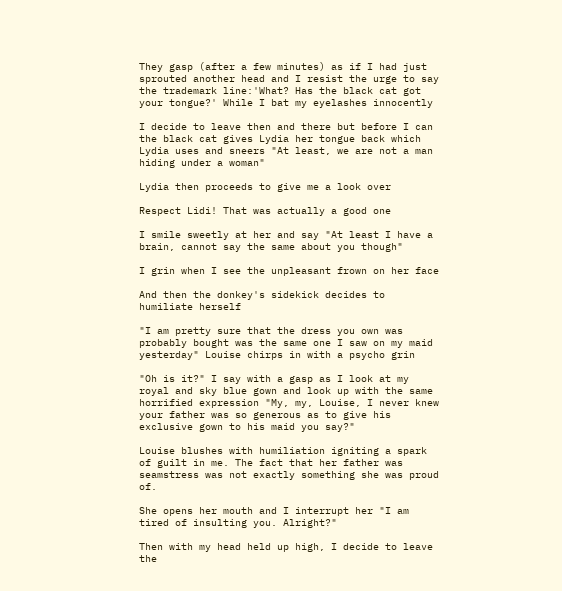They gasp (after a few minutes) as if I had just sprouted another head and I resist the urge to say the trademark line:'What? Has the black cat got your tongue?' While I bat my eyelashes innocently

I decide to leave then and there but before I can the black cat gives Lydia her tongue back which Lydia uses and sneers "At least, we are not a man hiding under a woman"

Lydia then proceeds to give me a look over

Respect Lidi! That was actually a good one

I smile sweetly at her and say "At least I have a brain, cannot say the same about you though"

I grin when I see the unpleasant frown on her face

And then the donkey's sidekick decides to humiliate herself

"I am pretty sure that the dress you own was probably bought was the same one I saw on my maid yesterday" Louise chirps in with a psycho grin

"Oh is it?" I say with a gasp as I look at my royal and sky blue gown and look up with the same horrified expression "My, my, Louise, I never knew your father was so generous as to give his exclusive gown to his maid you say?"

Louise blushes with humiliation igniting a spark of guilt in me. The fact that her father was seamstress was not exactly something she was proud of.

She opens her mouth and I interrupt her "I am tired of insulting you. Alright?"

Then with my head held up high, I decide to leave the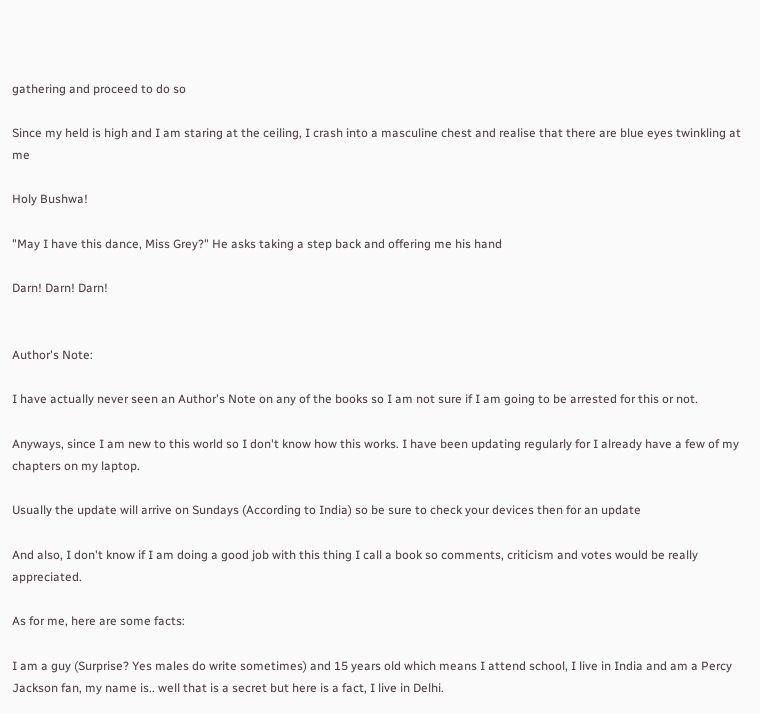gathering and proceed to do so

Since my held is high and I am staring at the ceiling, I crash into a masculine chest and realise that there are blue eyes twinkling at me

Holy Bushwa!

"May I have this dance, Miss Grey?" He asks taking a step back and offering me his hand

Darn! Darn! Darn!


Author's Note:

I have actually never seen an Author's Note on any of the books so I am not sure if I am going to be arrested for this or not.

Anyways, since I am new to this world so I don't know how this works. I have been updating regularly for I already have a few of my chapters on my laptop.

Usually the update will arrive on Sundays (According to India) so be sure to check your devices then for an update

And also, I don't know if I am doing a good job with this thing I call a book so comments, criticism and votes would be really appreciated.

As for me, here are some facts:

I am a guy (Surprise? Yes males do write sometimes) and 15 years old which means I attend school, I live in India and am a Percy Jackson fan, my name is.. well that is a secret but here is a fact, I live in Delhi.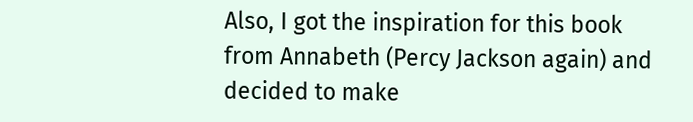Also, I got the inspiration for this book from Annabeth (Percy Jackson again) and decided to make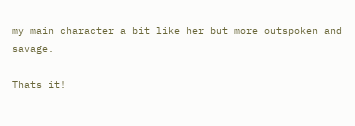my main character a bit like her but more outspoken and savage.

Thats it!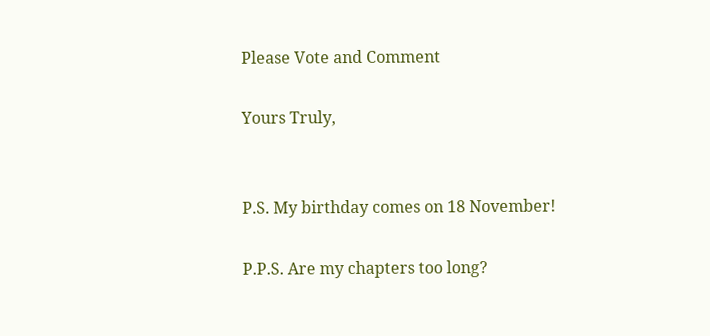Please Vote and Comment

Yours Truly,


P.S. My birthday comes on 18 November!

P.P.S. Are my chapters too long?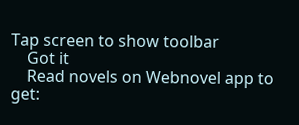Tap screen to show toolbar
    Got it
    Read novels on Webnovel app to get: